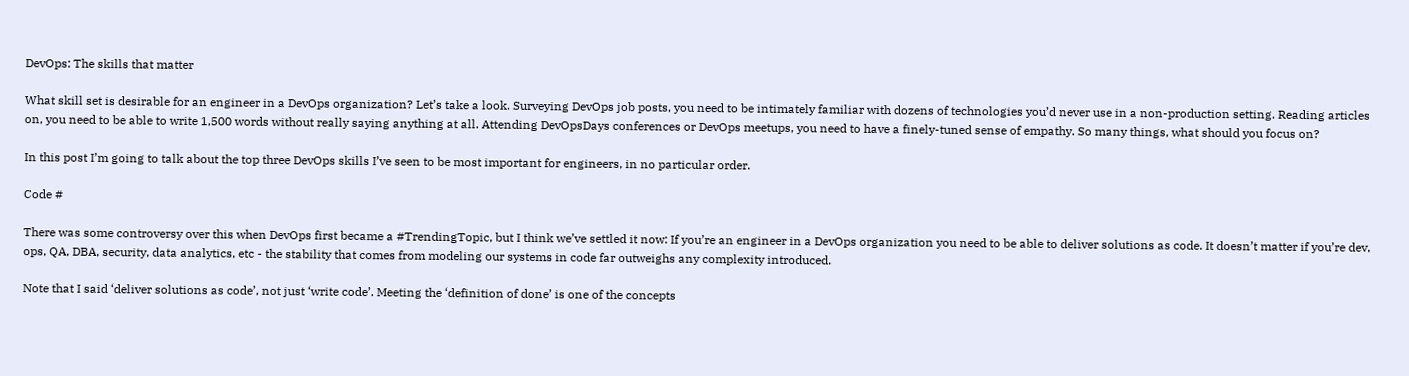DevOps: The skills that matter

What skill set is desirable for an engineer in a DevOps organization? Let’s take a look. Surveying DevOps job posts, you need to be intimately familiar with dozens of technologies you’d never use in a non-production setting. Reading articles on, you need to be able to write 1,500 words without really saying anything at all. Attending DevOpsDays conferences or DevOps meetups, you need to have a finely-tuned sense of empathy. So many things, what should you focus on?

In this post I’m going to talk about the top three DevOps skills I’ve seen to be most important for engineers, in no particular order.

Code #

There was some controversy over this when DevOps first became a #TrendingTopic, but I think we’ve settled it now: If you’re an engineer in a DevOps organization you need to be able to deliver solutions as code. It doesn’t matter if you’re dev, ops, QA, DBA, security, data analytics, etc - the stability that comes from modeling our systems in code far outweighs any complexity introduced.

Note that I said ‘deliver solutions as code’, not just ‘write code’. Meeting the ‘definition of done’ is one of the concepts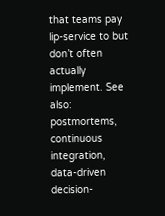that teams pay lip-service to but don’t often actually implement. See also: postmortems, continuous integration, data-driven decision-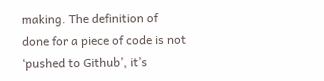making. The definition of done for a piece of code is not ‘pushed to Github’, it’s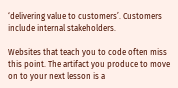‘delivering value to customers’. Customers include internal stakeholders.

Websites that teach you to code often miss this point. The artifact you produce to move on to your next lesson is a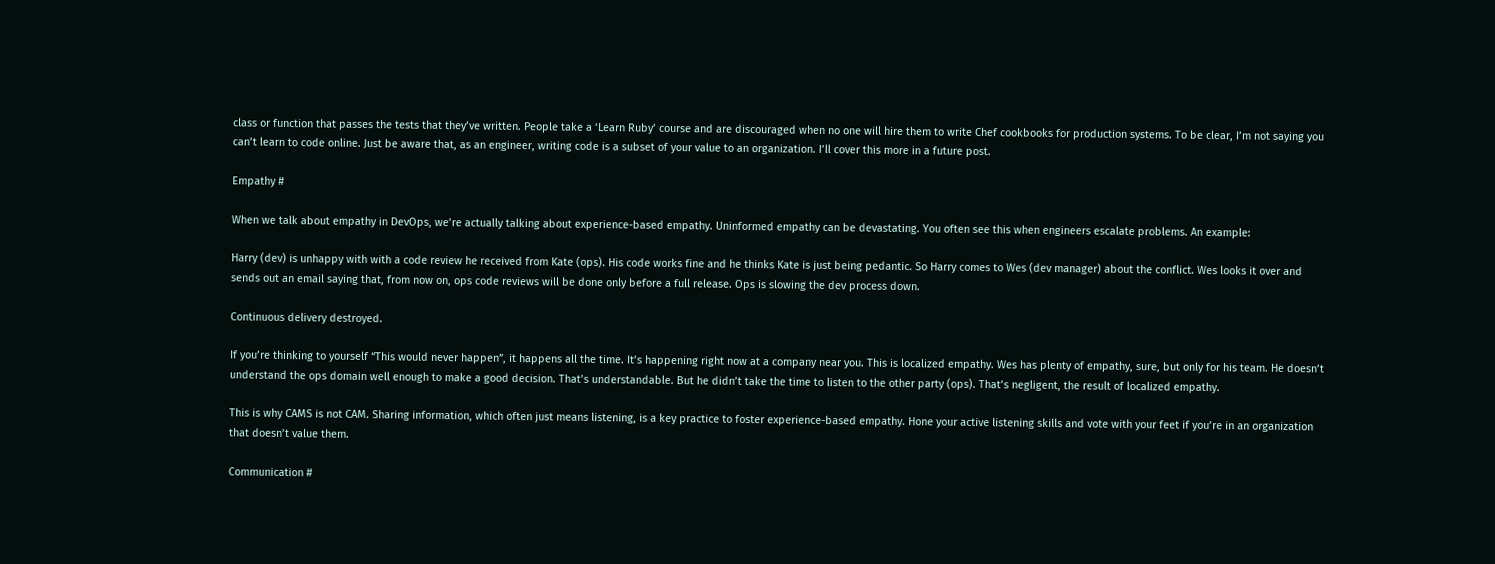class or function that passes the tests that they’ve written. People take a ‘Learn Ruby’ course and are discouraged when no one will hire them to write Chef cookbooks for production systems. To be clear, I’m not saying you can’t learn to code online. Just be aware that, as an engineer, writing code is a subset of your value to an organization. I’ll cover this more in a future post.

Empathy #

When we talk about empathy in DevOps, we’re actually talking about experience-based empathy. Uninformed empathy can be devastating. You often see this when engineers escalate problems. An example:

Harry (dev) is unhappy with with a code review he received from Kate (ops). His code works fine and he thinks Kate is just being pedantic. So Harry comes to Wes (dev manager) about the conflict. Wes looks it over and sends out an email saying that, from now on, ops code reviews will be done only before a full release. Ops is slowing the dev process down.

Continuous delivery destroyed.

If you’re thinking to yourself “This would never happen”, it happens all the time. It’s happening right now at a company near you. This is localized empathy. Wes has plenty of empathy, sure, but only for his team. He doesn’t understand the ops domain well enough to make a good decision. That’s understandable. But he didn’t take the time to listen to the other party (ops). That’s negligent, the result of localized empathy.

This is why CAMS is not CAM. Sharing information, which often just means listening, is a key practice to foster experience-based empathy. Hone your active listening skills and vote with your feet if you’re in an organization that doesn’t value them.

Communication #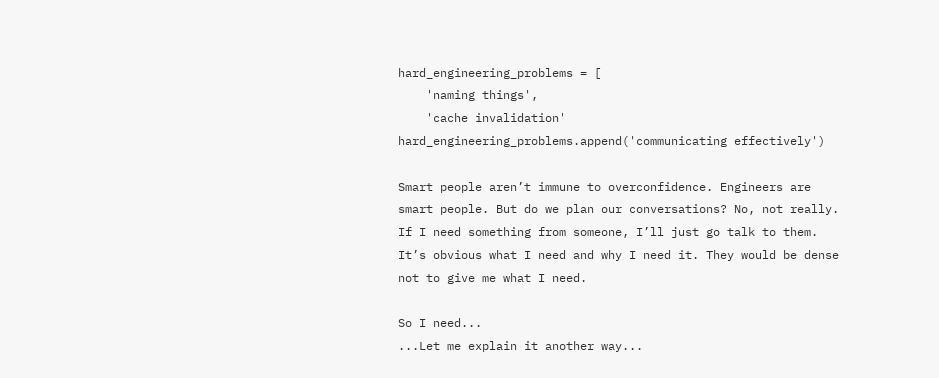hard_engineering_problems = [
    'naming things',
    'cache invalidation'
hard_engineering_problems.append('communicating effectively')

Smart people aren’t immune to overconfidence. Engineers are smart people. But do we plan our conversations? No, not really. If I need something from someone, I’ll just go talk to them. It’s obvious what I need and why I need it. They would be dense not to give me what I need.

So I need...
...Let me explain it another way...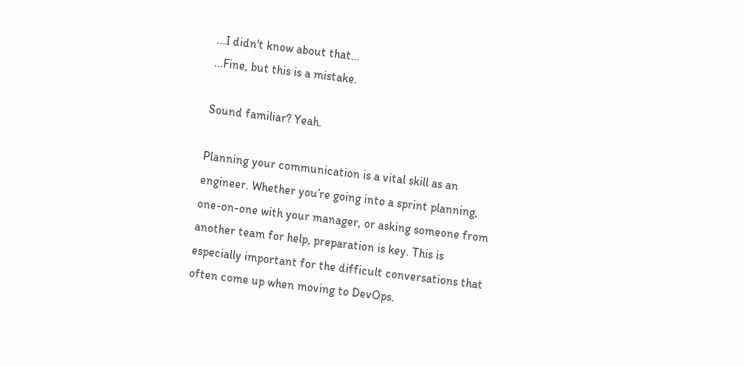...I didn't know about that...
...Fine, but this is a mistake.

Sound familiar? Yeah.

Planning your communication is a vital skill as an engineer. Whether you’re going into a sprint planning, one-on-one with your manager, or asking someone from another team for help, preparation is key. This is especially important for the difficult conversations that often come up when moving to DevOps.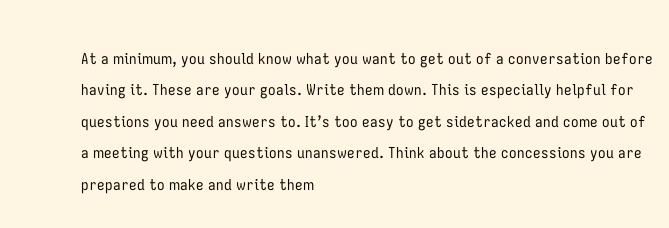At a minimum, you should know what you want to get out of a conversation before having it. These are your goals. Write them down. This is especially helpful for questions you need answers to. It’s too easy to get sidetracked and come out of a meeting with your questions unanswered. Think about the concessions you are prepared to make and write them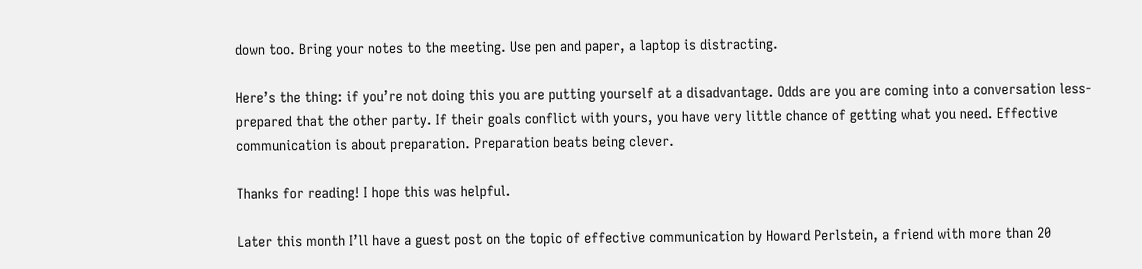down too. Bring your notes to the meeting. Use pen and paper, a laptop is distracting.

Here’s the thing: if you’re not doing this you are putting yourself at a disadvantage. Odds are you are coming into a conversation less-prepared that the other party. If their goals conflict with yours, you have very little chance of getting what you need. Effective communication is about preparation. Preparation beats being clever.

Thanks for reading! I hope this was helpful.

Later this month I’ll have a guest post on the topic of effective communication by Howard Perlstein, a friend with more than 20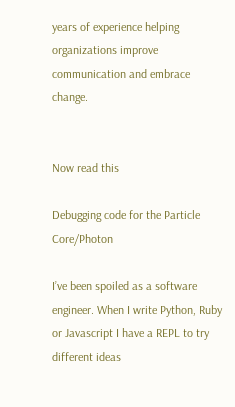years of experience helping organizations improve communication and embrace change.


Now read this

Debugging code for the Particle Core/Photon

I’ve been spoiled as a software engineer. When I write Python, Ruby or Javascript I have a REPL to try different ideas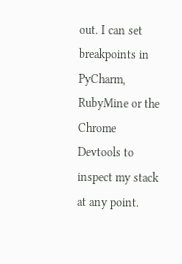out. I can set breakpoints in PyCharm, RubyMine or the Chrome Devtools to inspect my stack at any point.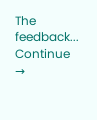The feedback... Continue →